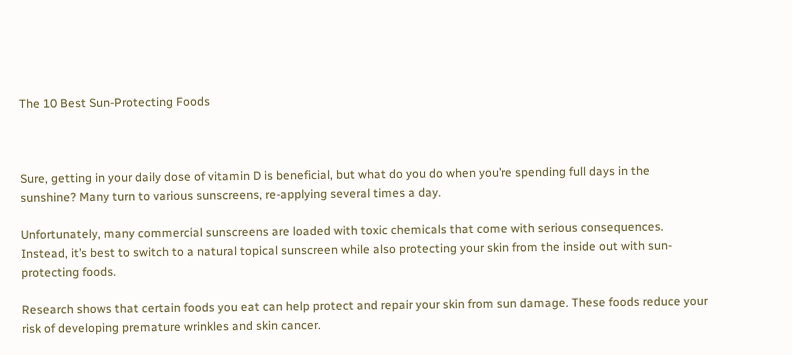The 10 Best Sun-Protecting Foods



Sure, getting in your daily dose of vitamin D is beneficial, but what do you do when you’re spending full days in the sunshine? Many turn to various sunscreens, re-applying several times a day.

Unfortunately, many commercial sunscreens are loaded with toxic chemicals that come with serious consequences. Instead, it’s best to switch to a natural topical sunscreen while also protecting your skin from the inside out with sun-protecting foods.

Research shows that certain foods you eat can help protect and repair your skin from sun damage. These foods reduce your risk of developing premature wrinkles and skin cancer.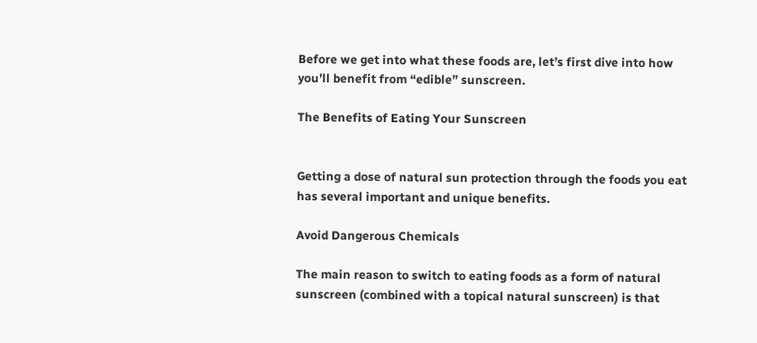Before we get into what these foods are, let’s first dive into how you’ll benefit from “edible” sunscreen.

The Benefits of Eating Your Sunscreen


Getting a dose of natural sun protection through the foods you eat has several important and unique benefits.

Avoid Dangerous Chemicals

The main reason to switch to eating foods as a form of natural sunscreen (combined with a topical natural sunscreen) is that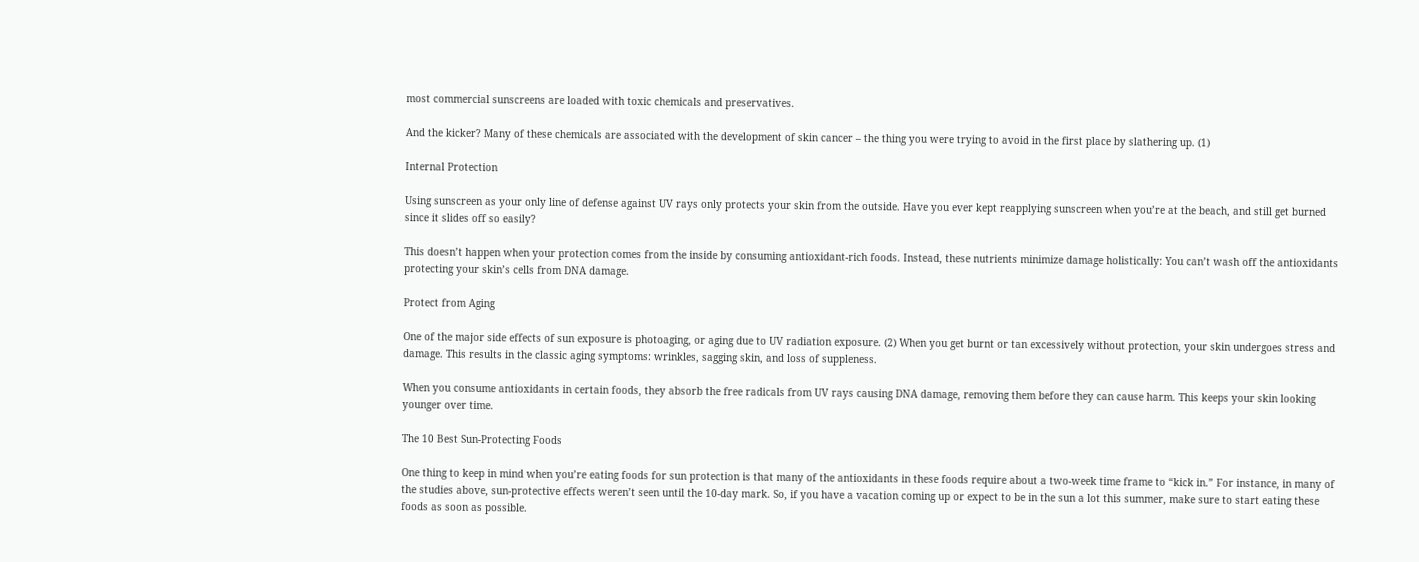most commercial sunscreens are loaded with toxic chemicals and preservatives.

And the kicker? Many of these chemicals are associated with the development of skin cancer – the thing you were trying to avoid in the first place by slathering up. (1)

Internal Protection

Using sunscreen as your only line of defense against UV rays only protects your skin from the outside. Have you ever kept reapplying sunscreen when you’re at the beach, and still get burned since it slides off so easily?

This doesn’t happen when your protection comes from the inside by consuming antioxidant-rich foods. Instead, these nutrients minimize damage holistically: You can’t wash off the antioxidants protecting your skin’s cells from DNA damage.

Protect from Aging

One of the major side effects of sun exposure is photoaging, or aging due to UV radiation exposure. (2) When you get burnt or tan excessively without protection, your skin undergoes stress and damage. This results in the classic aging symptoms: wrinkles, sagging skin, and loss of suppleness.

When you consume antioxidants in certain foods, they absorb the free radicals from UV rays causing DNA damage, removing them before they can cause harm. This keeps your skin looking younger over time.

The 10 Best Sun-Protecting Foods

One thing to keep in mind when you’re eating foods for sun protection is that many of the antioxidants in these foods require about a two-week time frame to “kick in.” For instance, in many of the studies above, sun-protective effects weren’t seen until the 10-day mark. So, if you have a vacation coming up or expect to be in the sun a lot this summer, make sure to start eating these foods as soon as possible.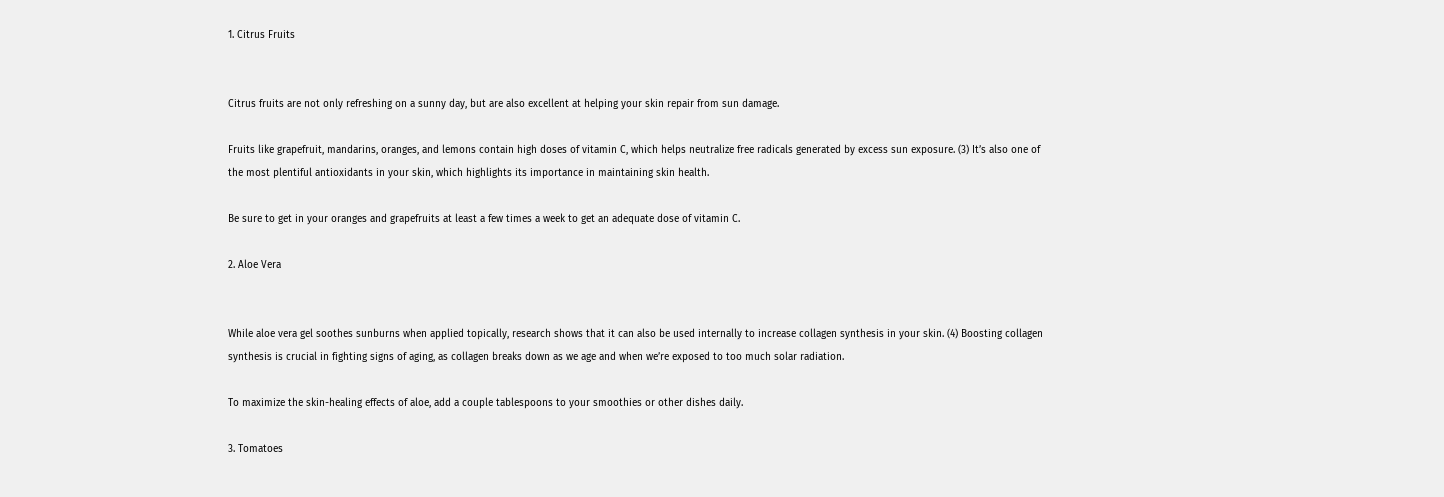1. Citrus Fruits


Citrus fruits are not only refreshing on a sunny day, but are also excellent at helping your skin repair from sun damage.

Fruits like grapefruit, mandarins, oranges, and lemons contain high doses of vitamin C, which helps neutralize free radicals generated by excess sun exposure. (3) It’s also one of the most plentiful antioxidants in your skin, which highlights its importance in maintaining skin health.

Be sure to get in your oranges and grapefruits at least a few times a week to get an adequate dose of vitamin C.

2. Aloe Vera


While aloe vera gel soothes sunburns when applied topically, research shows that it can also be used internally to increase collagen synthesis in your skin. (4) Boosting collagen synthesis is crucial in fighting signs of aging, as collagen breaks down as we age and when we’re exposed to too much solar radiation.

To maximize the skin-healing effects of aloe, add a couple tablespoons to your smoothies or other dishes daily.

3. Tomatoes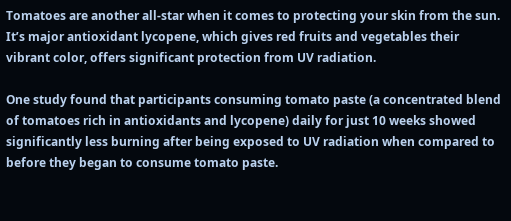Tomatoes are another all-star when it comes to protecting your skin from the sun. It’s major antioxidant lycopene, which gives red fruits and vegetables their vibrant color, offers significant protection from UV radiation.

One study found that participants consuming tomato paste (a concentrated blend of tomatoes rich in antioxidants and lycopene) daily for just 10 weeks showed significantly less burning after being exposed to UV radiation when compared to before they began to consume tomato paste.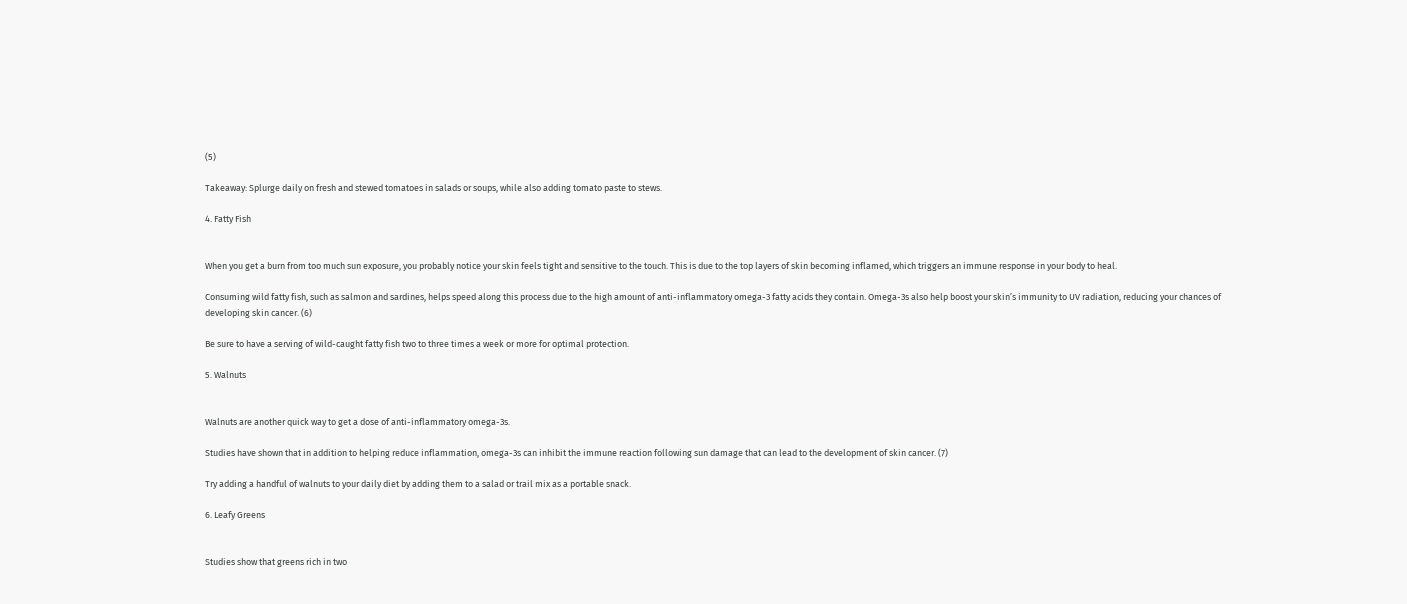(5)

Takeaway: Splurge daily on fresh and stewed tomatoes in salads or soups, while also adding tomato paste to stews.

4. Fatty Fish


When you get a burn from too much sun exposure, you probably notice your skin feels tight and sensitive to the touch. This is due to the top layers of skin becoming inflamed, which triggers an immune response in your body to heal.

Consuming wild fatty fish, such as salmon and sardines, helps speed along this process due to the high amount of anti-inflammatory omega-3 fatty acids they contain. Omega-3s also help boost your skin’s immunity to UV radiation, reducing your chances of developing skin cancer. (6)

Be sure to have a serving of wild-caught fatty fish two to three times a week or more for optimal protection.

5. Walnuts


Walnuts are another quick way to get a dose of anti-inflammatory omega-3s.

Studies have shown that in addition to helping reduce inflammation, omega-3s can inhibit the immune reaction following sun damage that can lead to the development of skin cancer. (7)

Try adding a handful of walnuts to your daily diet by adding them to a salad or trail mix as a portable snack.

6. Leafy Greens


Studies show that greens rich in two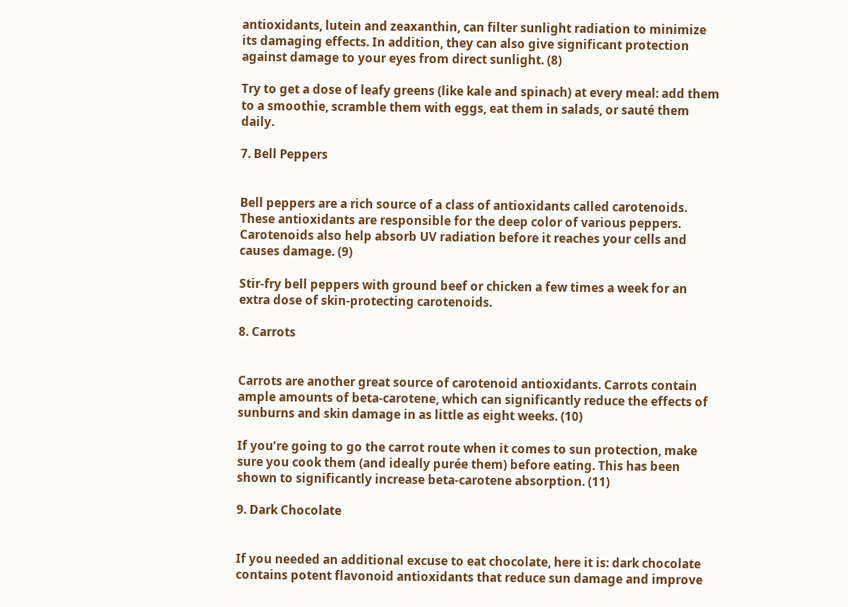antioxidants, lutein and zeaxanthin, can filter sunlight radiation to minimize its damaging effects. In addition, they can also give significant protection against damage to your eyes from direct sunlight. (8)

Try to get a dose of leafy greens (like kale and spinach) at every meal: add them to a smoothie, scramble them with eggs, eat them in salads, or sauté them daily.

7. Bell Peppers


Bell peppers are a rich source of a class of antioxidants called carotenoids. These antioxidants are responsible for the deep color of various peppers. Carotenoids also help absorb UV radiation before it reaches your cells and causes damage. (9)

Stir-fry bell peppers with ground beef or chicken a few times a week for an extra dose of skin-protecting carotenoids.

8. Carrots


Carrots are another great source of carotenoid antioxidants. Carrots contain ample amounts of beta-carotene, which can significantly reduce the effects of sunburns and skin damage in as little as eight weeks. (10)

If you’re going to go the carrot route when it comes to sun protection, make sure you cook them (and ideally purée them) before eating. This has been shown to significantly increase beta-carotene absorption. (11)

9. Dark Chocolate


If you needed an additional excuse to eat chocolate, here it is: dark chocolate contains potent flavonoid antioxidants that reduce sun damage and improve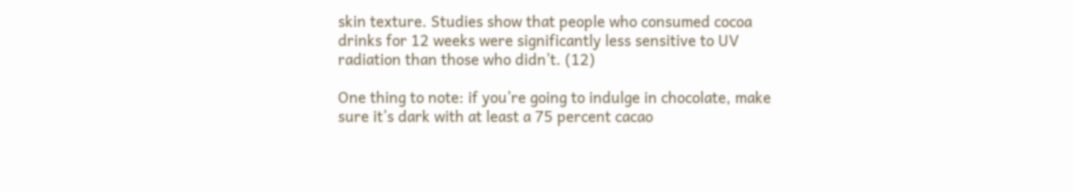skin texture. Studies show that people who consumed cocoa drinks for 12 weeks were significantly less sensitive to UV radiation than those who didn’t. (12)

One thing to note: if you’re going to indulge in chocolate, make sure it’s dark with at least a 75 percent cacao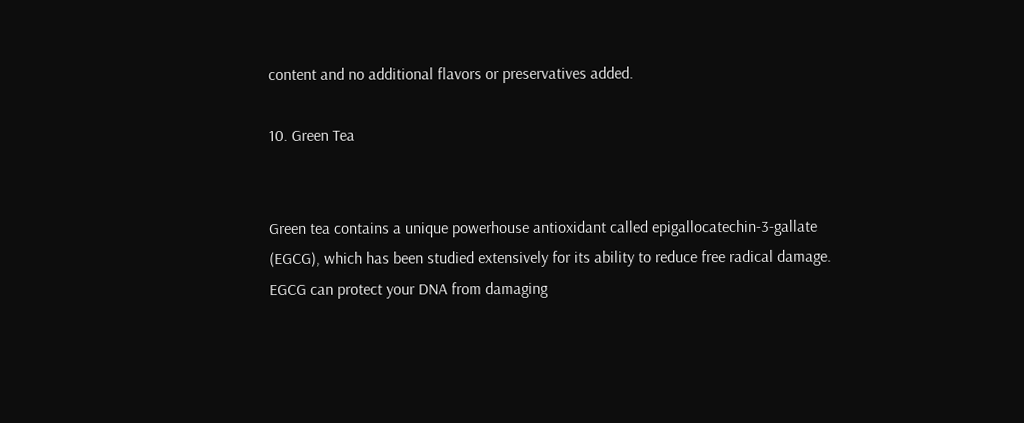content and no additional flavors or preservatives added.

10. Green Tea


Green tea contains a unique powerhouse antioxidant called epigallocatechin-3-gallate (EGCG), which has been studied extensively for its ability to reduce free radical damage. EGCG can protect your DNA from damaging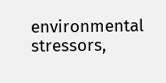environmental stressors,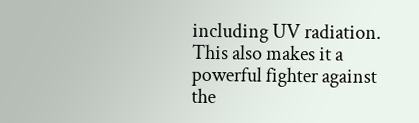including UV radiation. This also makes it a powerful fighter against the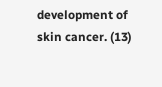development of skin cancer. (13)